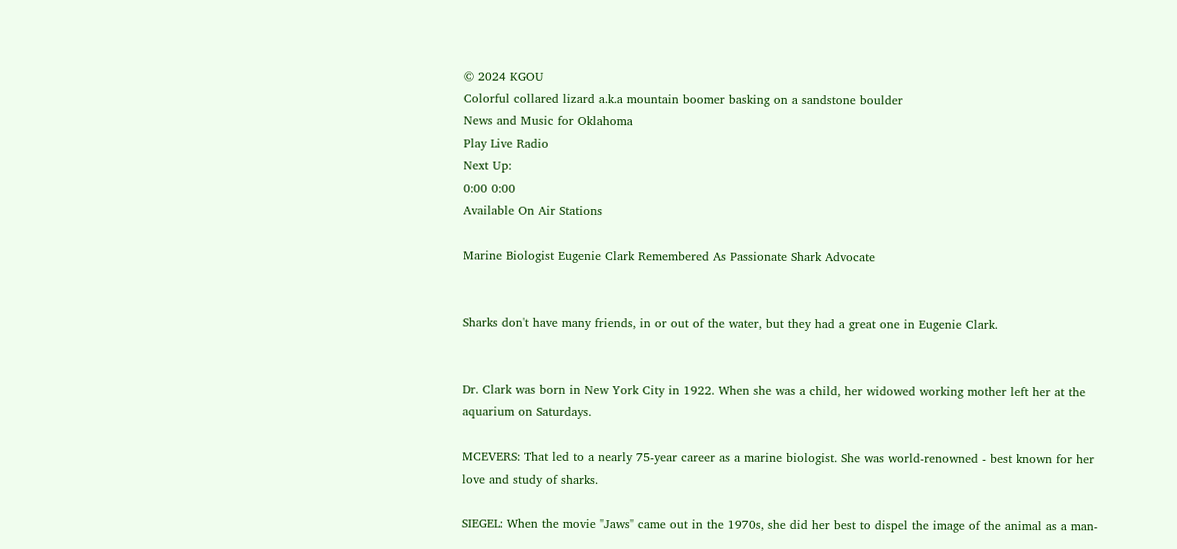© 2024 KGOU
Colorful collared lizard a.k.a mountain boomer basking on a sandstone boulder
News and Music for Oklahoma
Play Live Radio
Next Up:
0:00 0:00
Available On Air Stations

Marine Biologist Eugenie Clark Remembered As Passionate Shark Advocate


Sharks don't have many friends, in or out of the water, but they had a great one in Eugenie Clark.


Dr. Clark was born in New York City in 1922. When she was a child, her widowed working mother left her at the aquarium on Saturdays.

MCEVERS: That led to a nearly 75-year career as a marine biologist. She was world-renowned - best known for her love and study of sharks.

SIEGEL: When the movie "Jaws" came out in the 1970s, she did her best to dispel the image of the animal as a man-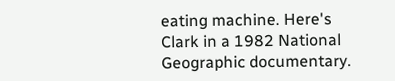eating machine. Here's Clark in a 1982 National Geographic documentary.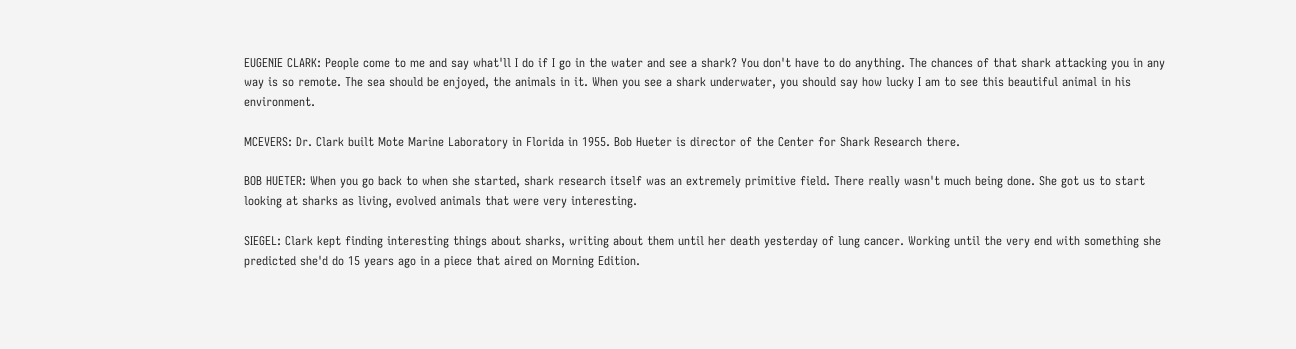EUGENIE CLARK: People come to me and say what'll I do if I go in the water and see a shark? You don't have to do anything. The chances of that shark attacking you in any way is so remote. The sea should be enjoyed, the animals in it. When you see a shark underwater, you should say how lucky I am to see this beautiful animal in his environment.

MCEVERS: Dr. Clark built Mote Marine Laboratory in Florida in 1955. Bob Hueter is director of the Center for Shark Research there.

BOB HUETER: When you go back to when she started, shark research itself was an extremely primitive field. There really wasn't much being done. She got us to start looking at sharks as living, evolved animals that were very interesting.

SIEGEL: Clark kept finding interesting things about sharks, writing about them until her death yesterday of lung cancer. Working until the very end with something she predicted she'd do 15 years ago in a piece that aired on Morning Edition.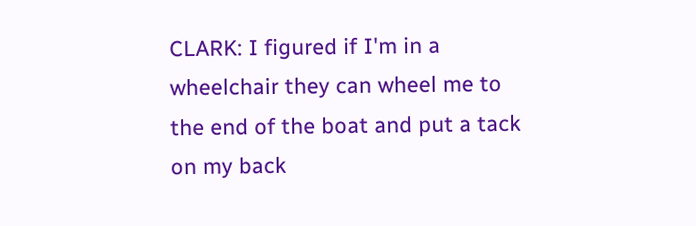CLARK: I figured if I'm in a wheelchair they can wheel me to the end of the boat and put a tack on my back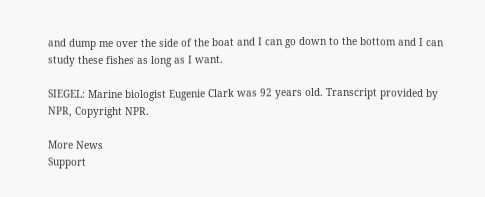and dump me over the side of the boat and I can go down to the bottom and I can study these fishes as long as I want.

SIEGEL: Marine biologist Eugenie Clark was 92 years old. Transcript provided by NPR, Copyright NPR.

More News
Support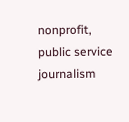nonprofit, public service journalism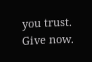you trust. Give now.